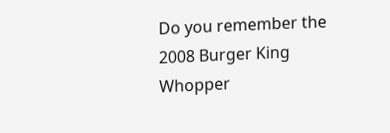Do you remember the 2008 Burger King Whopper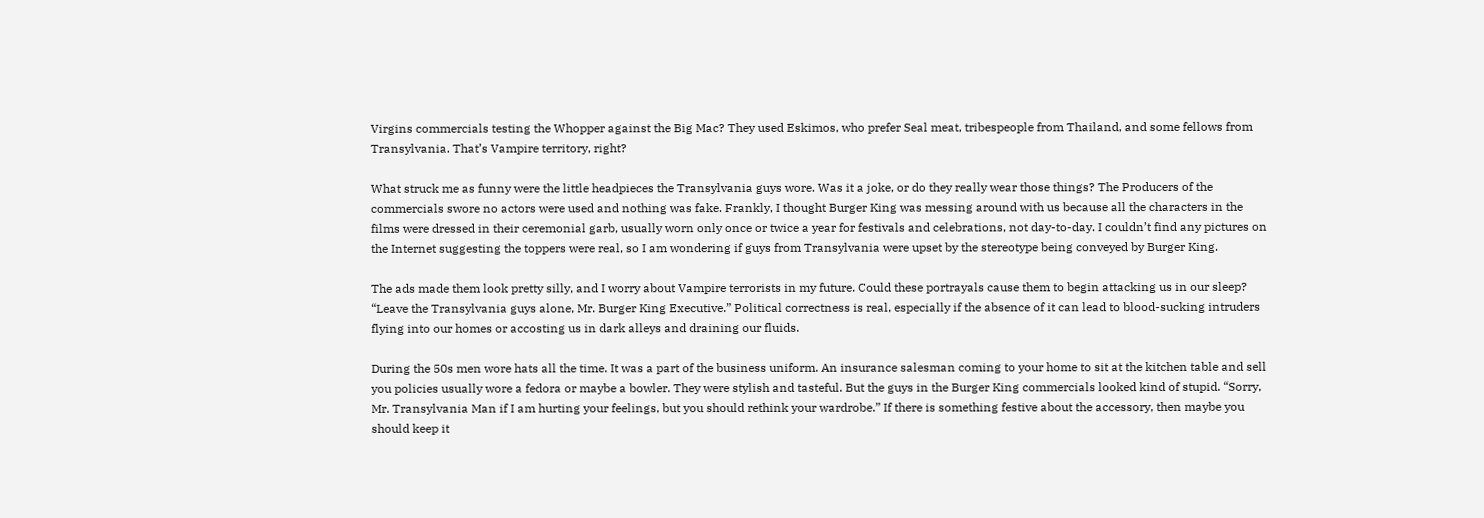Virgins commercials testing the Whopper against the Big Mac? They used Eskimos, who prefer Seal meat, tribespeople from Thailand, and some fellows from Transylvania. That’s Vampire territory, right?

What struck me as funny were the little headpieces the Transylvania guys wore. Was it a joke, or do they really wear those things? The Producers of the commercials swore no actors were used and nothing was fake. Frankly, I thought Burger King was messing around with us because all the characters in the films were dressed in their ceremonial garb, usually worn only once or twice a year for festivals and celebrations, not day-to-day. I couldn’t find any pictures on the Internet suggesting the toppers were real, so I am wondering if guys from Transylvania were upset by the stereotype being conveyed by Burger King.

The ads made them look pretty silly, and I worry about Vampire terrorists in my future. Could these portrayals cause them to begin attacking us in our sleep? “Leave the Transylvania guys alone, Mr. Burger King Executive.” Political correctness is real, especially if the absence of it can lead to blood-sucking intruders flying into our homes or accosting us in dark alleys and draining our fluids.

During the 50s men wore hats all the time. It was a part of the business uniform. An insurance salesman coming to your home to sit at the kitchen table and sell you policies usually wore a fedora or maybe a bowler. They were stylish and tasteful. But the guys in the Burger King commercials looked kind of stupid. “Sorry, Mr. Transylvania Man if I am hurting your feelings, but you should rethink your wardrobe.” If there is something festive about the accessory, then maybe you should keep it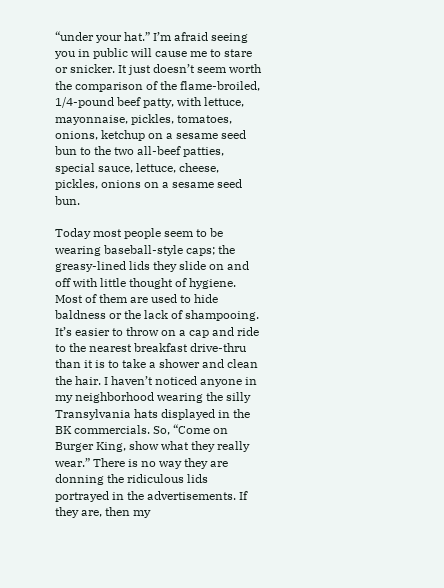“under your hat.” I’m afraid seeing you in public will cause me to stare or snicker. It just doesn’t seem worth the comparison of the flame-broiled, 1/4-pound beef patty, with lettuce, mayonnaise, pickles, tomatoes, onions, ketchup on a sesame seed bun to the two all-beef patties, special sauce, lettuce, cheese, pickles, onions on a sesame seed bun.

Today most people seem to be wearing baseball-style caps; the greasy-lined lids they slide on and off with little thought of hygiene. Most of them are used to hide baldness or the lack of shampooing. It’s easier to throw on a cap and ride to the nearest breakfast drive-thru than it is to take a shower and clean the hair. I haven’t noticed anyone in my neighborhood wearing the silly Transylvania hats displayed in the BK commercials. So, “Come on Burger King, show what they really wear.” There is no way they are donning the ridiculous lids portrayed in the advertisements. If they are, then my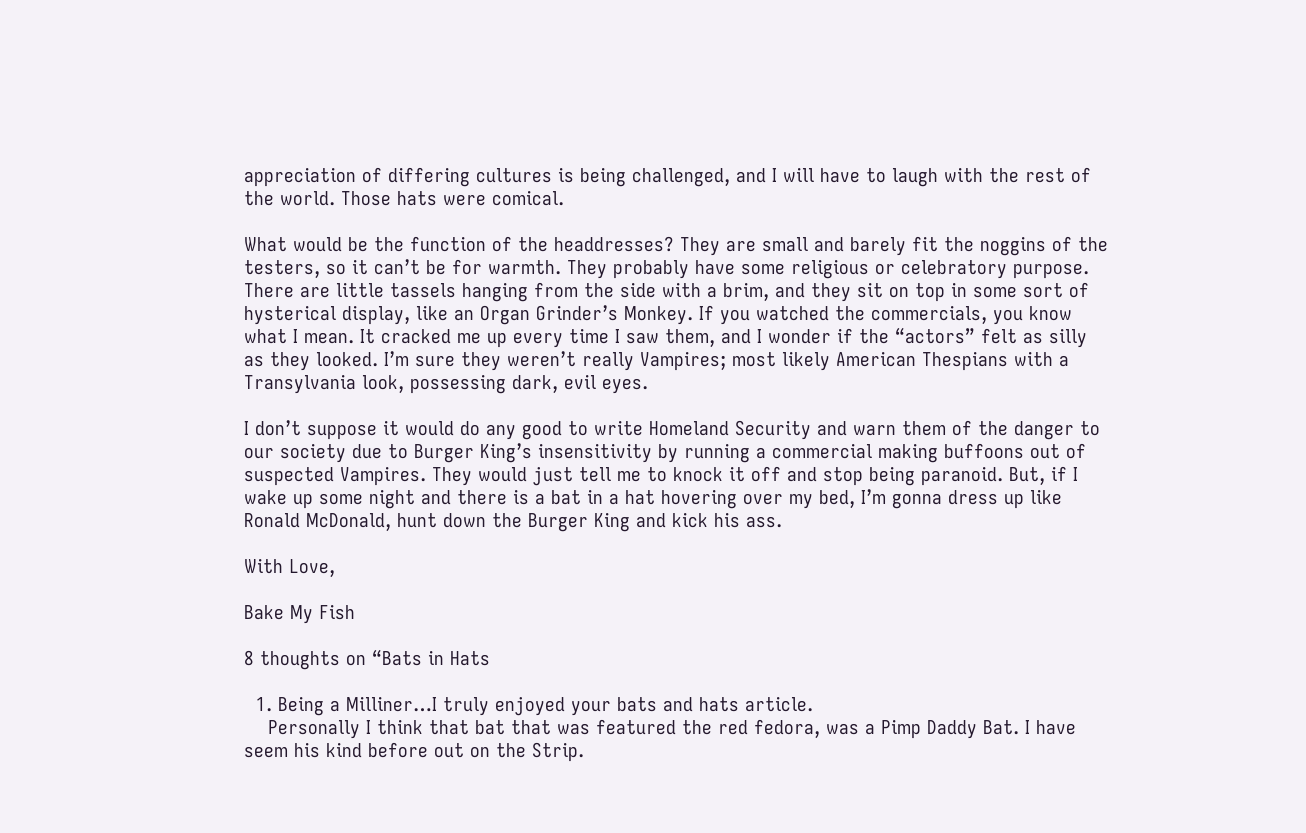appreciation of differing cultures is being challenged, and I will have to laugh with the rest of the world. Those hats were comical.

What would be the function of the headdresses? They are small and barely fit the noggins of the testers, so it can’t be for warmth. They probably have some religious or celebratory purpose. There are little tassels hanging from the side with a brim, and they sit on top in some sort of hysterical display, like an Organ Grinder’s Monkey. If you watched the commercials, you know what I mean. It cracked me up every time I saw them, and I wonder if the “actors” felt as silly as they looked. I’m sure they weren’t really Vampires; most likely American Thespians with a Transylvania look, possessing dark, evil eyes.

I don’t suppose it would do any good to write Homeland Security and warn them of the danger to our society due to Burger King’s insensitivity by running a commercial making buffoons out of suspected Vampires. They would just tell me to knock it off and stop being paranoid. But, if I wake up some night and there is a bat in a hat hovering over my bed, I’m gonna dress up like Ronald McDonald, hunt down the Burger King and kick his ass.

With Love,

Bake My Fish

8 thoughts on “Bats in Hats

  1. Being a Milliner…I truly enjoyed your bats and hats article.
    Personally I think that bat that was featured the red fedora, was a Pimp Daddy Bat. I have seem his kind before out on the Strip.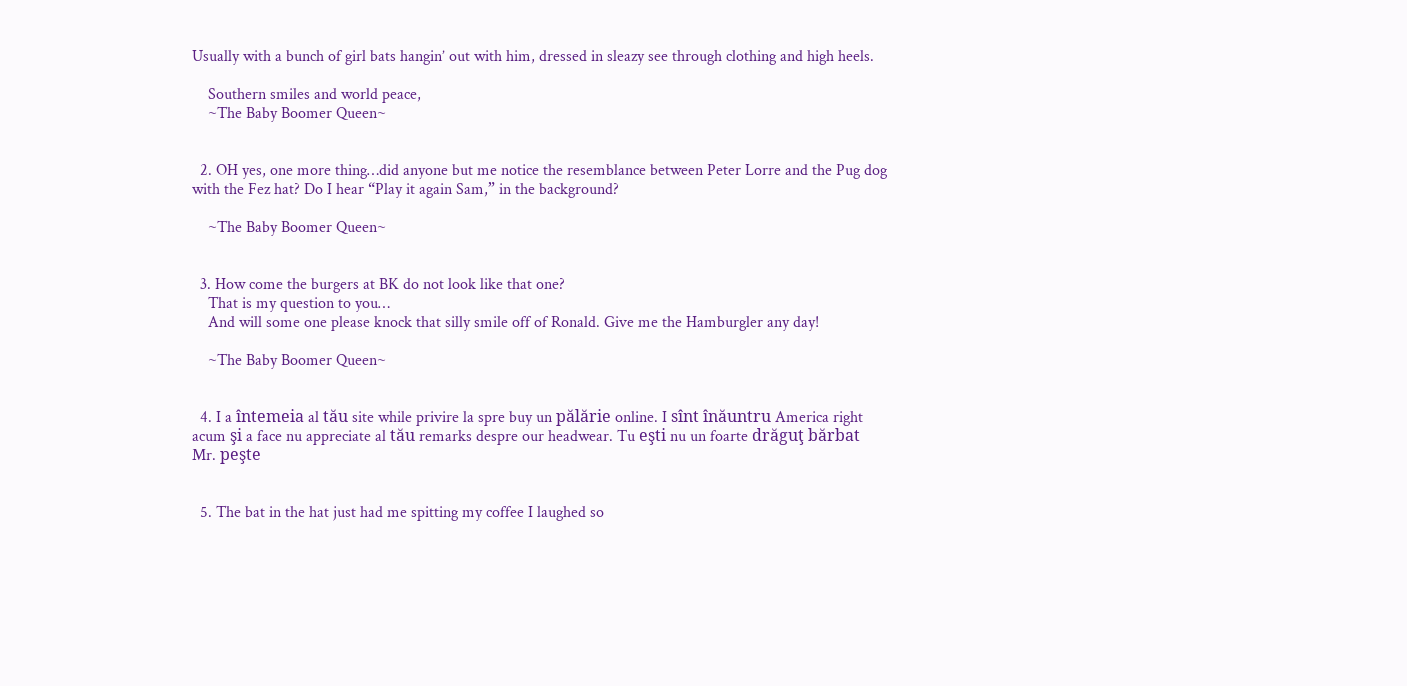Usually with a bunch of girl bats hangin’ out with him, dressed in sleazy see through clothing and high heels.

    Southern smiles and world peace,
    ~The Baby Boomer Queen~


  2. OH yes, one more thing…did anyone but me notice the resemblance between Peter Lorre and the Pug dog with the Fez hat? Do I hear “Play it again Sam,” in the background?

    ~The Baby Boomer Queen~


  3. How come the burgers at BK do not look like that one?
    That is my question to you…
    And will some one please knock that silly smile off of Ronald. Give me the Hamburgler any day!

    ~The Baby Boomer Queen~


  4. I a întemeia al tău site while privire la spre buy un pălărie online. I sînt înăuntru America right acum şi a face nu appreciate al tău remarks despre our headwear. Tu eşti nu un foarte drăguţ bărbat Mr. peşte


  5. The bat in the hat just had me spitting my coffee I laughed so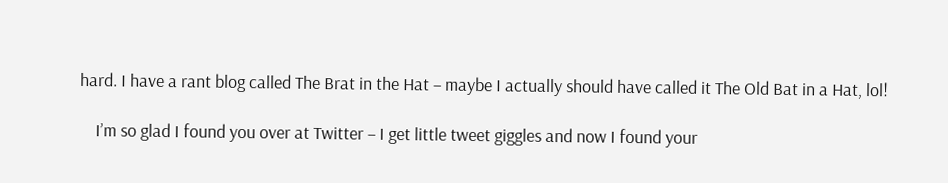hard. I have a rant blog called The Brat in the Hat – maybe I actually should have called it The Old Bat in a Hat, lol!

    I’m so glad I found you over at Twitter – I get little tweet giggles and now I found your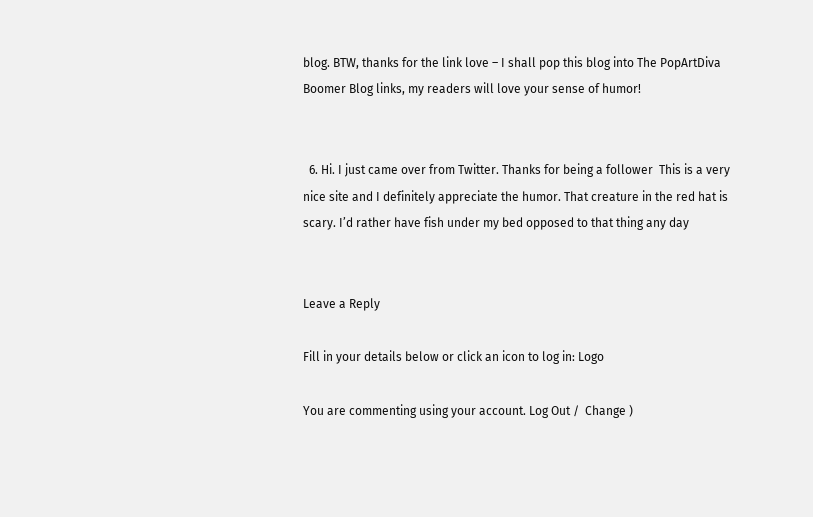blog. BTW, thanks for the link love – I shall pop this blog into The PopArtDiva Boomer Blog links, my readers will love your sense of humor!


  6. Hi. I just came over from Twitter. Thanks for being a follower  This is a very nice site and I definitely appreciate the humor. That creature in the red hat is scary. I’d rather have fish under my bed opposed to that thing any day


Leave a Reply

Fill in your details below or click an icon to log in: Logo

You are commenting using your account. Log Out /  Change )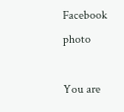Facebook photo

You are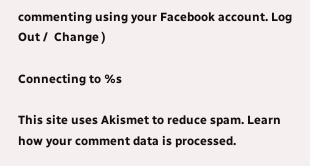commenting using your Facebook account. Log Out /  Change )

Connecting to %s

This site uses Akismet to reduce spam. Learn how your comment data is processed.